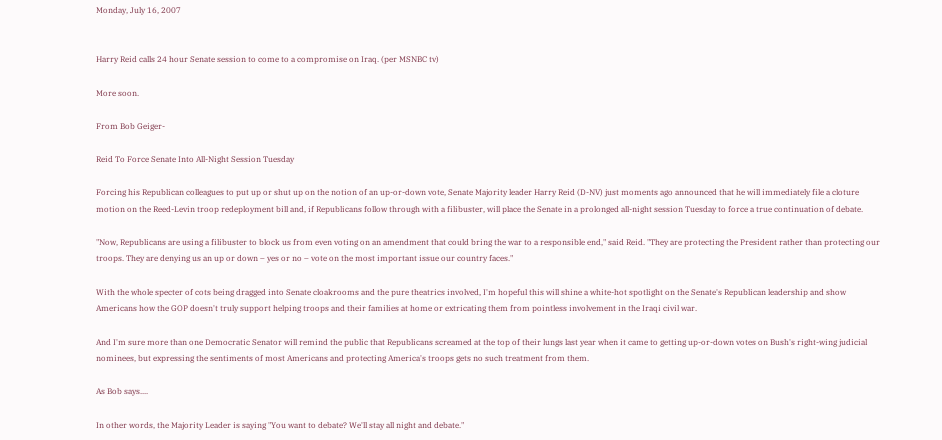Monday, July 16, 2007


Harry Reid calls 24 hour Senate session to come to a compromise on Iraq. (per MSNBC tv)

More soon.

From Bob Geiger-

Reid To Force Senate Into All-Night Session Tuesday

Forcing his Republican colleagues to put up or shut up on the notion of an up-or-down vote, Senate Majority leader Harry Reid (D-NV) just moments ago announced that he will immediately file a cloture motion on the Reed-Levin troop redeployment bill and, if Republicans follow through with a filibuster, will place the Senate in a prolonged all-night session Tuesday to force a true continuation of debate.

"Now, Republicans are using a filibuster to block us from even voting on an amendment that could bring the war to a responsible end," said Reid. "They are protecting the President rather than protecting our troops. They are denying us an up or down – yes or no – vote on the most important issue our country faces."

With the whole specter of cots being dragged into Senate cloakrooms and the pure theatrics involved, I'm hopeful this will shine a white-hot spotlight on the Senate's Republican leadership and show Americans how the GOP doesn't truly support helping troops and their families at home or extricating them from pointless involvement in the Iraqi civil war.

And I'm sure more than one Democratic Senator will remind the public that Republicans screamed at the top of their lungs last year when it came to getting up-or-down votes on Bush's right-wing judicial nominees, but expressing the sentiments of most Americans and protecting America's troops gets no such treatment from them.

As Bob says....

In other words, the Majority Leader is saying "You want to debate? We'll stay all night and debate."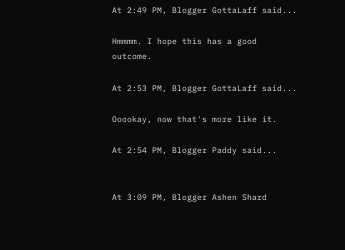At 2:49 PM, Blogger GottaLaff said...

Hmmmm. I hope this has a good outcome.

At 2:53 PM, Blogger GottaLaff said...

Ooookay, now that's more like it.

At 2:54 PM, Blogger Paddy said...


At 3:09 PM, Blogger Ashen Shard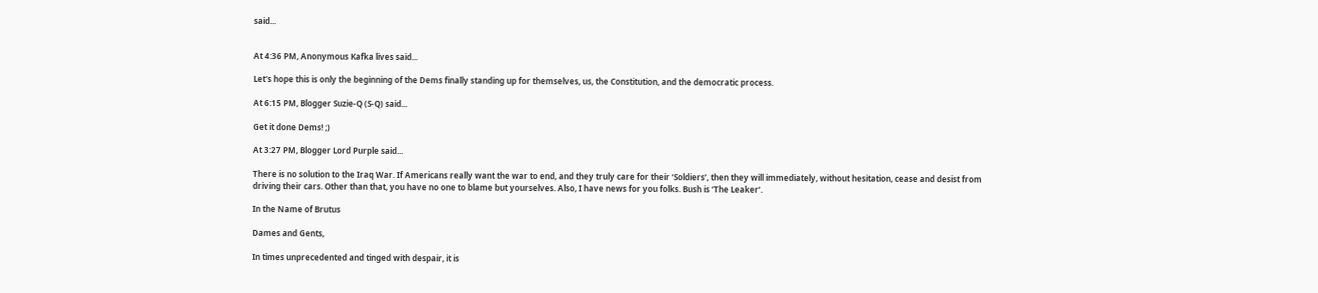said...


At 4:36 PM, Anonymous Kafka lives said...

Let's hope this is only the beginning of the Dems finally standing up for themselves, us, the Constitution, and the democratic process.

At 6:15 PM, Blogger Suzie-Q (S-Q) said...

Get it done Dems! ;)

At 3:27 PM, Blogger Lord Purple said...

There is no solution to the Iraq War. If Americans really want the war to end, and they truly care for their ‘Soldiers’, then they will immediately, without hesitation, cease and desist from driving their cars. Other than that, you have no one to blame but yourselves. Also, I have news for you folks. Bush is ‘The Leaker’.

In the Name of Brutus

Dames and Gents,

In times unprecedented and tinged with despair, it is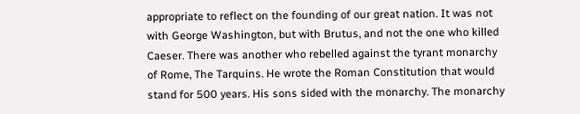appropriate to reflect on the founding of our great nation. It was not with George Washington, but with Brutus, and not the one who killed Caeser. There was another who rebelled against the tyrant monarchy of Rome, The Tarquins. He wrote the Roman Constitution that would stand for 500 years. His sons sided with the monarchy. The monarchy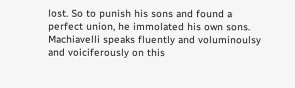lost. So to punish his sons and found a perfect union, he immolated his own sons.
Machiavelli speaks fluently and voluminoulsy and voiciferously on this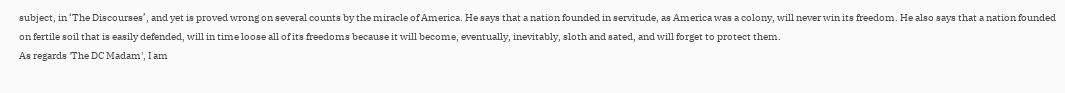subject, in ‘The Discourses’, and yet is proved wrong on several counts by the miracle of America. He says that a nation founded in servitude, as America was a colony, will never win its freedom. He also says that a nation founded on fertile soil that is easily defended, will in time loose all of its freedoms because it will become, eventually, inevitably, sloth and sated, and will forget to protect them.
As regards 'The DC Madam', I am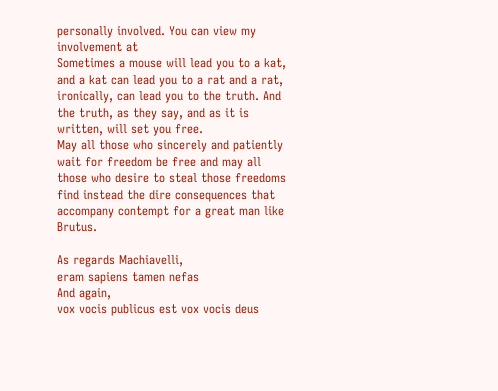personally involved. You can view my involvement at
Sometimes a mouse will lead you to a kat, and a kat can lead you to a rat and a rat, ironically, can lead you to the truth. And the truth, as they say, and as it is written, will set you free.
May all those who sincerely and patiently wait for freedom be free and may all those who desire to steal those freedoms find instead the dire consequences that accompany contempt for a great man like Brutus.

As regards Machiavelli,
eram sapiens tamen nefas
And again,
vox vocis publicus est vox vocis deus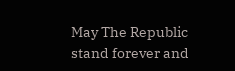May The Republic stand forever and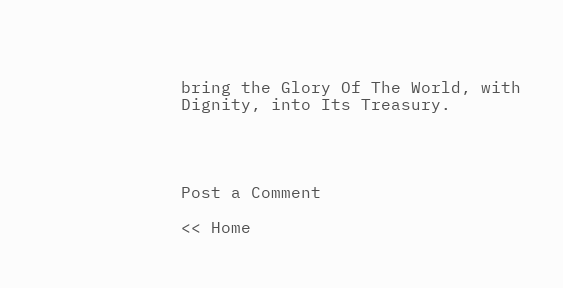bring the Glory Of The World, with Dignity, into Its Treasury.




Post a Comment

<< Home